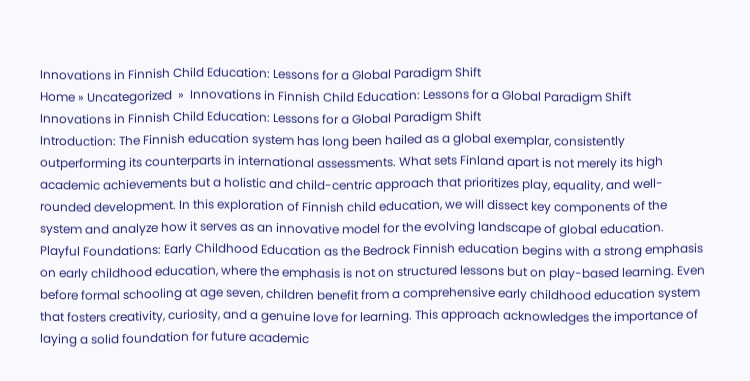Innovations in Finnish Child Education: Lessons for a Global Paradigm Shift
Home » Uncategorized  »  Innovations in Finnish Child Education: Lessons for a Global Paradigm Shift
Innovations in Finnish Child Education: Lessons for a Global Paradigm Shift
Introduction: The Finnish education system has long been hailed as a global exemplar, consistently outperforming its counterparts in international assessments. What sets Finland apart is not merely its high academic achievements but a holistic and child-centric approach that prioritizes play, equality, and well-rounded development. In this exploration of Finnish child education, we will dissect key components of the system and analyze how it serves as an innovative model for the evolving landscape of global education. Playful Foundations: Early Childhood Education as the Bedrock Finnish education begins with a strong emphasis on early childhood education, where the emphasis is not on structured lessons but on play-based learning. Even before formal schooling at age seven, children benefit from a comprehensive early childhood education system that fosters creativity, curiosity, and a genuine love for learning. This approach acknowledges the importance of laying a solid foundation for future academic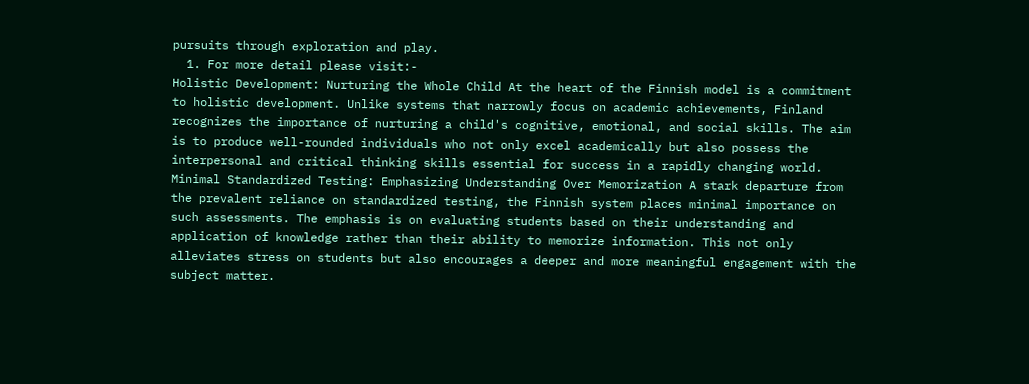pursuits through exploration and play.
  1. For more detail please visit:-
Holistic Development: Nurturing the Whole Child At the heart of the Finnish model is a commitment to holistic development. Unlike systems that narrowly focus on academic achievements, Finland recognizes the importance of nurturing a child's cognitive, emotional, and social skills. The aim is to produce well-rounded individuals who not only excel academically but also possess the interpersonal and critical thinking skills essential for success in a rapidly changing world. Minimal Standardized Testing: Emphasizing Understanding Over Memorization A stark departure from the prevalent reliance on standardized testing, the Finnish system places minimal importance on such assessments. The emphasis is on evaluating students based on their understanding and application of knowledge rather than their ability to memorize information. This not only alleviates stress on students but also encourages a deeper and more meaningful engagement with the subject matter.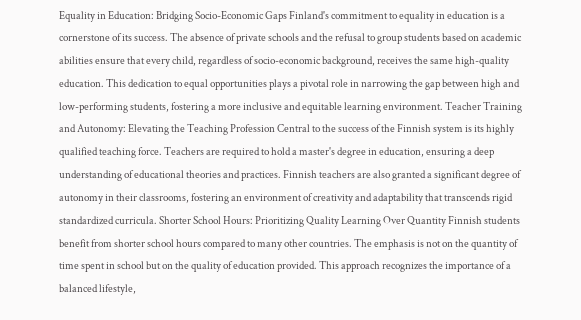Equality in Education: Bridging Socio-Economic Gaps Finland's commitment to equality in education is a cornerstone of its success. The absence of private schools and the refusal to group students based on academic abilities ensure that every child, regardless of socio-economic background, receives the same high-quality education. This dedication to equal opportunities plays a pivotal role in narrowing the gap between high and low-performing students, fostering a more inclusive and equitable learning environment. Teacher Training and Autonomy: Elevating the Teaching Profession Central to the success of the Finnish system is its highly qualified teaching force. Teachers are required to hold a master's degree in education, ensuring a deep understanding of educational theories and practices. Finnish teachers are also granted a significant degree of autonomy in their classrooms, fostering an environment of creativity and adaptability that transcends rigid standardized curricula. Shorter School Hours: Prioritizing Quality Learning Over Quantity Finnish students benefit from shorter school hours compared to many other countries. The emphasis is not on the quantity of time spent in school but on the quality of education provided. This approach recognizes the importance of a balanced lifestyle,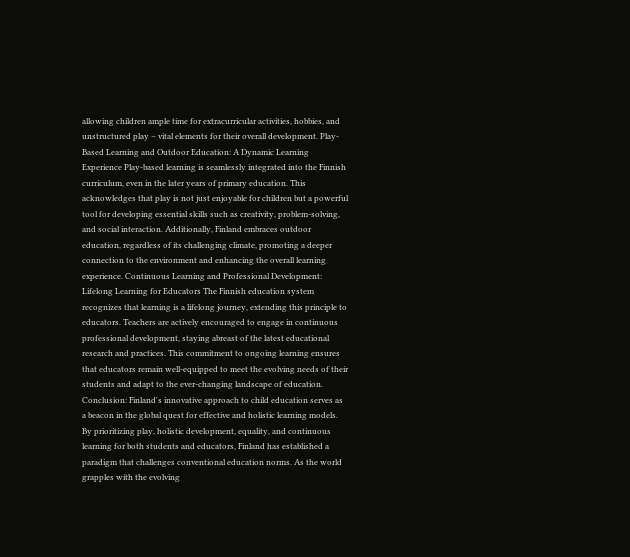allowing children ample time for extracurricular activities, hobbies, and unstructured play – vital elements for their overall development. Play-Based Learning and Outdoor Education: A Dynamic Learning Experience Play-based learning is seamlessly integrated into the Finnish curriculum, even in the later years of primary education. This acknowledges that play is not just enjoyable for children but a powerful tool for developing essential skills such as creativity, problem-solving, and social interaction. Additionally, Finland embraces outdoor education, regardless of its challenging climate, promoting a deeper connection to the environment and enhancing the overall learning experience. Continuous Learning and Professional Development: Lifelong Learning for Educators The Finnish education system recognizes that learning is a lifelong journey, extending this principle to educators. Teachers are actively encouraged to engage in continuous professional development, staying abreast of the latest educational research and practices. This commitment to ongoing learning ensures that educators remain well-equipped to meet the evolving needs of their students and adapt to the ever-changing landscape of education. Conclusion: Finland's innovative approach to child education serves as a beacon in the global quest for effective and holistic learning models. By prioritizing play, holistic development, equality, and continuous learning for both students and educators, Finland has established a paradigm that challenges conventional education norms. As the world grapples with the evolving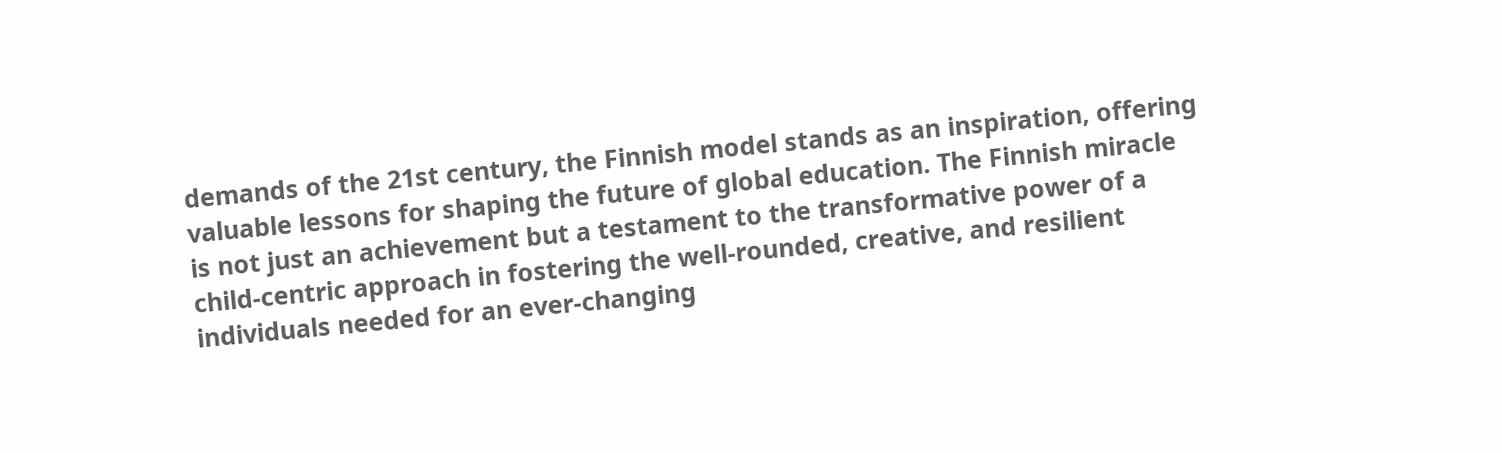demands of the 21st century, the Finnish model stands as an inspiration, offering valuable lessons for shaping the future of global education. The Finnish miracle is not just an achievement but a testament to the transformative power of a child-centric approach in fostering the well-rounded, creative, and resilient individuals needed for an ever-changing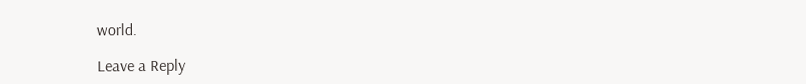world.

Leave a Reply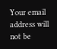Your email address will not be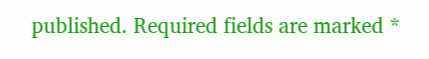published. Required fields are marked *